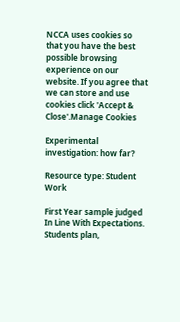NCCA uses cookies so that you have the best possible browsing experience on our website. If you agree that we can store and use cookies click 'Accept & Close'.Manage Cookies

Experimental investigation: how far?

Resource type: Student Work

First Year sample judged In Line With Expectations. Students plan,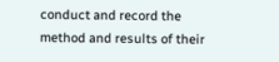conduct and record the method and results of their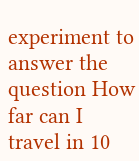experiment to answer the question How far can I travel in 10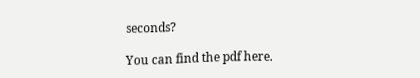seconds?

You can find the pdf here.